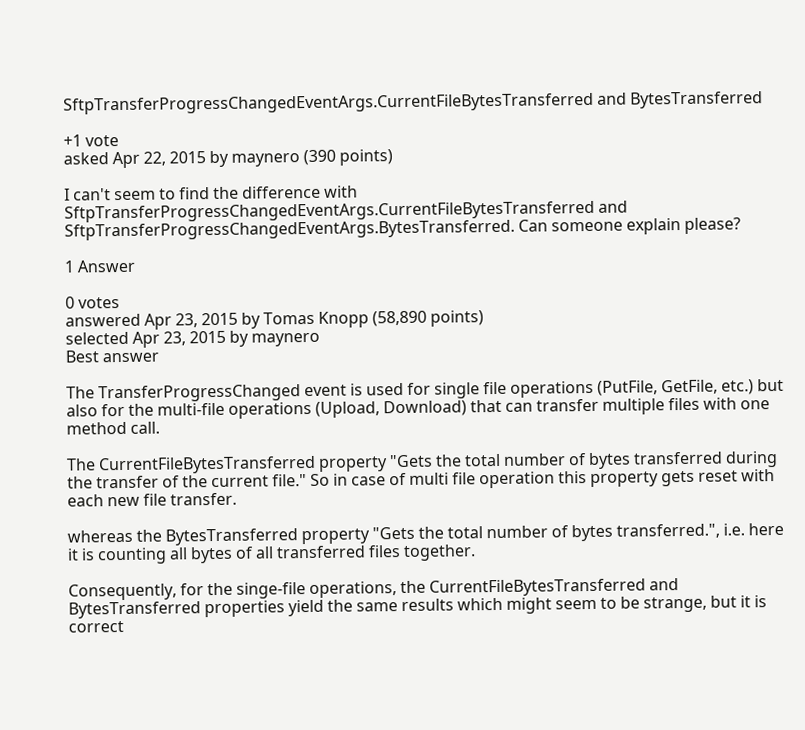SftpTransferProgressChangedEventArgs.CurrentFileBytesTransferred and BytesTransferred

+1 vote
asked Apr 22, 2015 by maynero (390 points)

I can't seem to find the difference with SftpTransferProgressChangedEventArgs.CurrentFileBytesTransferred and SftpTransferProgressChangedEventArgs.BytesTransferred. Can someone explain please?

1 Answer

0 votes
answered Apr 23, 2015 by Tomas Knopp (58,890 points)
selected Apr 23, 2015 by maynero
Best answer

The TransferProgressChanged event is used for single file operations (PutFile, GetFile, etc.) but also for the multi-file operations (Upload, Download) that can transfer multiple files with one method call.

The CurrentFileBytesTransferred property "Gets the total number of bytes transferred during the transfer of the current file." So in case of multi file operation this property gets reset with each new file transfer.

whereas the BytesTransferred property "Gets the total number of bytes transferred.", i.e. here it is counting all bytes of all transferred files together.

Consequently, for the singe-file operations, the CurrentFileBytesTransferred and
BytesTransferred properties yield the same results which might seem to be strange, but it is correct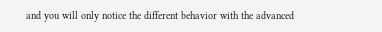and you will only notice the different behavior with the advanced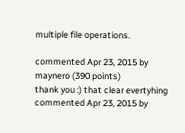multiple file operations.

commented Apr 23, 2015 by maynero (390 points)
thank you :) that clear evertyhing
commented Apr 23, 2015 by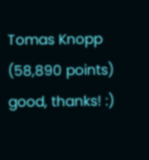Tomas Knopp (58,890 points)
good, thanks! :)